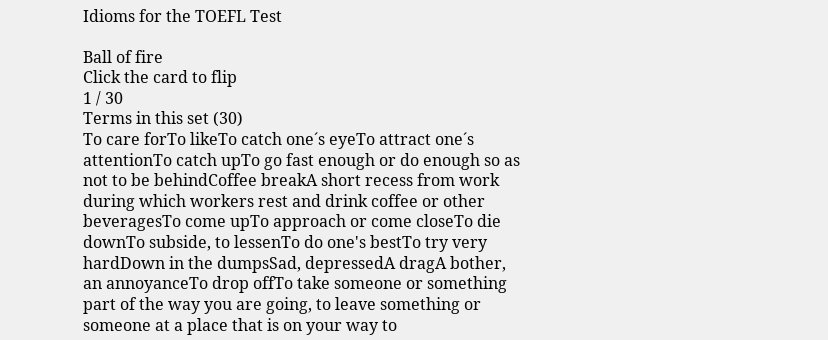Idioms for the TOEFL Test

Ball of fire
Click the card to flip
1 / 30
Terms in this set (30)
To care forTo likeTo catch one´s eyeTo attract one´s attentionTo catch upTo go fast enough or do enough so as not to be behindCoffee breakA short recess from work during which workers rest and drink coffee or other beveragesTo come upTo approach or come closeTo die downTo subside, to lessenTo do one's bestTo try very hardDown in the dumpsSad, depressedA dragA bother, an annoyanceTo drop offTo take someone or something part of the way you are going, to leave something or someone at a place that is on your way to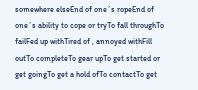somewhere elseEnd of one´s ropeEnd of one´s ability to cope or tryTo fall throughTo failFed up withTired of , annoyed withFill outTo completeTo gear upTo get started or get goingTo get a hold ofTo contactTo get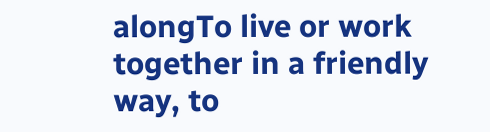alongTo live or work together in a friendly way, to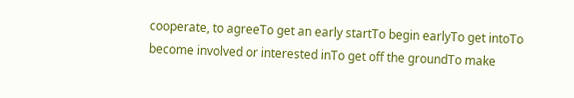cooperate, to agreeTo get an early startTo begin earlyTo get intoTo become involved or interested inTo get off the groundTo make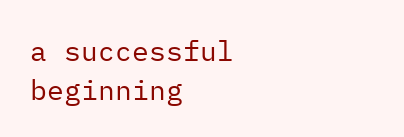a successful beginning